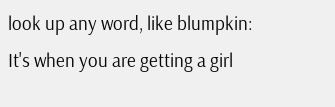look up any word, like blumpkin:
It's when you are getting a girl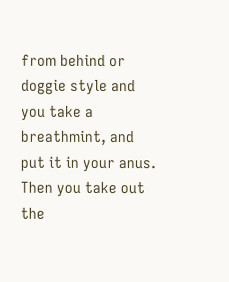from behind or doggie style and you take a breathmint, and put it in your anus. Then you take out the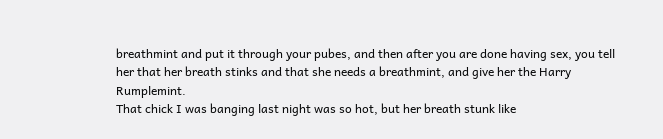breathmint and put it through your pubes, and then after you are done having sex, you tell her that her breath stinks and that she needs a breathmint, and give her the Harry Rumplemint.
That chick I was banging last night was so hot, but her breath stunk like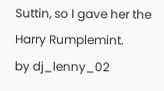Suttin, so I gave her the Harry Rumplemint.
by dj_lenny_02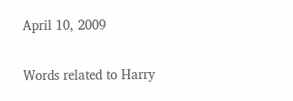April 10, 2009

Words related to Harry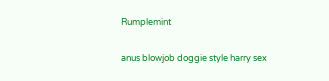Rumplemint

anus blowjob doggie style harry sex